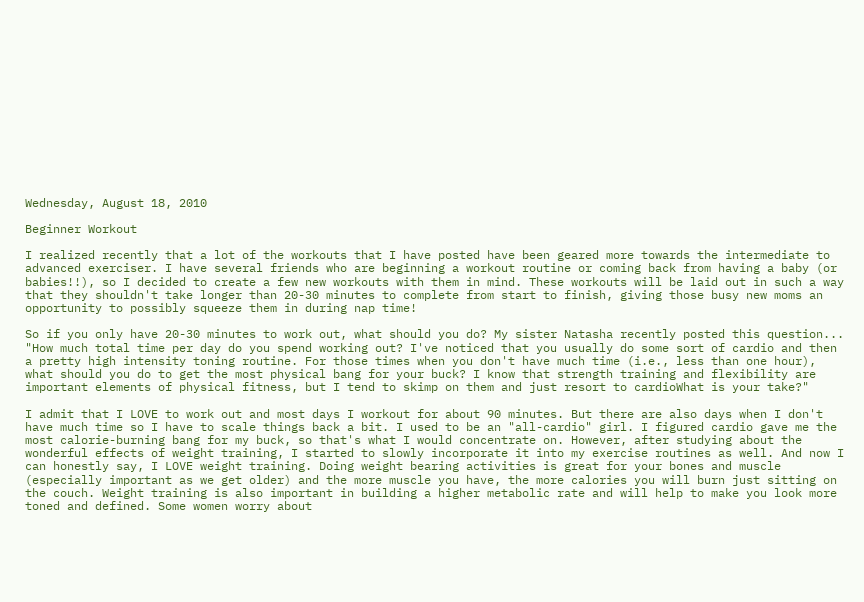Wednesday, August 18, 2010

Beginner Workout

I realized recently that a lot of the workouts that I have posted have been geared more towards the intermediate to advanced exerciser. I have several friends who are beginning a workout routine or coming back from having a baby (or babies!!), so I decided to create a few new workouts with them in mind. These workouts will be laid out in such a way that they shouldn't take longer than 20-30 minutes to complete from start to finish, giving those busy new moms an opportunity to possibly squeeze them in during nap time!

So if you only have 20-30 minutes to work out, what should you do? My sister Natasha recently posted this question...
"How much total time per day do you spend working out? I've noticed that you usually do some sort of cardio and then a pretty high intensity toning routine. For those times when you don't have much time (i.e., less than one hour), what should you do to get the most physical bang for your buck? I know that strength training and flexibility are important elements of physical fitness, but I tend to skimp on them and just resort to cardioWhat is your take?"

I admit that I LOVE to work out and most days I workout for about 90 minutes. But there are also days when I don't have much time so I have to scale things back a bit. I used to be an "all-cardio" girl. I figured cardio gave me the most calorie-burning bang for my buck, so that's what I would concentrate on. However, after studying about the wonderful effects of weight training, I started to slowly incorporate it into my exercise routines as well. And now I can honestly say, I LOVE weight training. Doing weight bearing activities is great for your bones and muscle (especially important as we get older) and the more muscle you have, the more calories you will burn just sitting on the couch. Weight training is also important in building a higher metabolic rate and will help to make you look more toned and defined. Some women worry about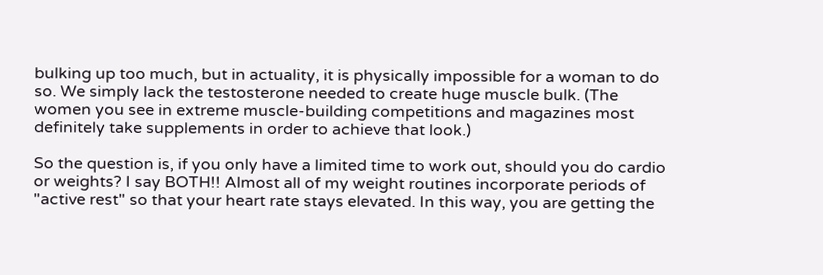bulking up too much, but in actuality, it is physically impossible for a woman to do so. We simply lack the testosterone needed to create huge muscle bulk. (The women you see in extreme muscle-building competitions and magazines most definitely take supplements in order to achieve that look.)

So the question is, if you only have a limited time to work out, should you do cardio or weights? I say BOTH!! Almost all of my weight routines incorporate periods of "active rest" so that your heart rate stays elevated. In this way, you are getting the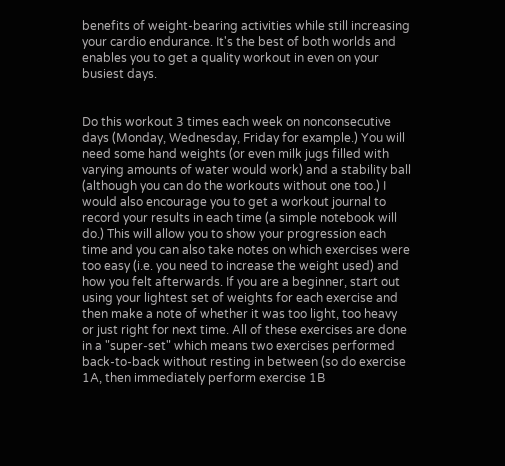benefits of weight-bearing activities while still increasing your cardio endurance. It's the best of both worlds and enables you to get a quality workout in even on your busiest days.


Do this workout 3 times each week on nonconsecutive days (Monday, Wednesday, Friday for example.) You will need some hand weights (or even milk jugs filled with varying amounts of water would work) and a stability ball (although you can do the workouts without one too.) I would also encourage you to get a workout journal to record your results in each time (a simple notebook will do.) This will allow you to show your progression each time and you can also take notes on which exercises were too easy (i.e. you need to increase the weight used) and how you felt afterwards. If you are a beginner, start out using your lightest set of weights for each exercise and then make a note of whether it was too light, too heavy or just right for next time. All of these exercises are done in a "super-set" which means two exercises performed back-to-back without resting in between (so do exercise 1A, then immediately perform exercise 1B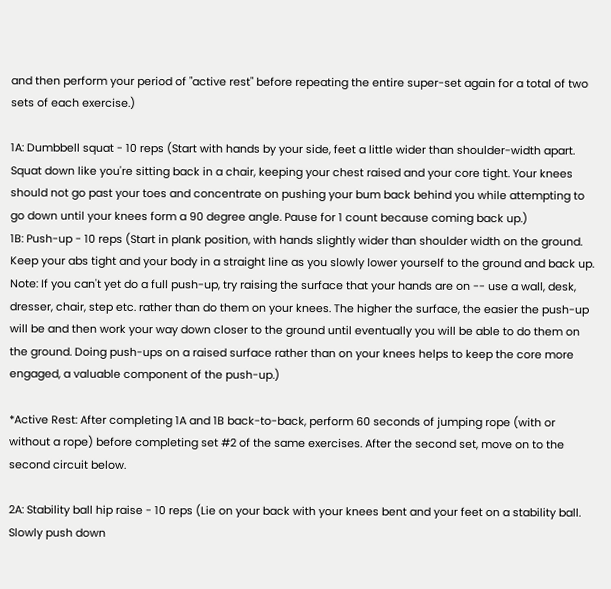and then perform your period of "active rest" before repeating the entire super-set again for a total of two sets of each exercise.)

1A: Dumbbell squat - 10 reps (Start with hands by your side, feet a little wider than shoulder-width apart. Squat down like you're sitting back in a chair, keeping your chest raised and your core tight. Your knees should not go past your toes and concentrate on pushing your bum back behind you while attempting to go down until your knees form a 90 degree angle. Pause for 1 count because coming back up.)
1B: Push-up - 10 reps (Start in plank position, with hands slightly wider than shoulder width on the ground. Keep your abs tight and your body in a straight line as you slowly lower yourself to the ground and back up. Note: If you can't yet do a full push-up, try raising the surface that your hands are on -- use a wall, desk, dresser, chair, step etc. rather than do them on your knees. The higher the surface, the easier the push-up will be and then work your way down closer to the ground until eventually you will be able to do them on the ground. Doing push-ups on a raised surface rather than on your knees helps to keep the core more engaged, a valuable component of the push-up.)

*Active Rest: After completing 1A and 1B back-to-back, perform 60 seconds of jumping rope (with or without a rope) before completing set #2 of the same exercises. After the second set, move on to the second circuit below.

2A: Stability ball hip raise - 10 reps (Lie on your back with your knees bent and your feet on a stability ball. Slowly push down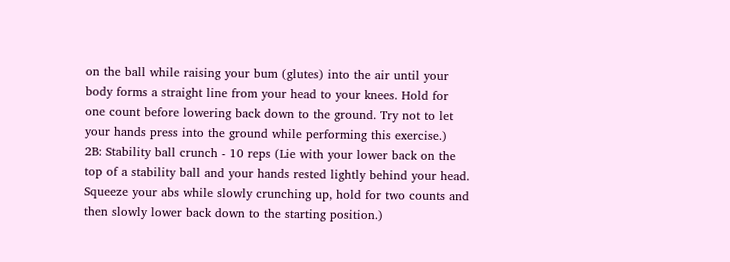on the ball while raising your bum (glutes) into the air until your body forms a straight line from your head to your knees. Hold for one count before lowering back down to the ground. Try not to let your hands press into the ground while performing this exercise.)
2B: Stability ball crunch - 10 reps (Lie with your lower back on the top of a stability ball and your hands rested lightly behind your head. Squeeze your abs while slowly crunching up, hold for two counts and then slowly lower back down to the starting position.)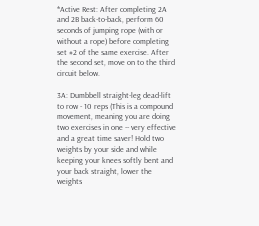*Active Rest: After completing 2A and 2B back-to-back, perform 60 seconds of jumping rope (with or without a rope) before completing set #2 of the same exercise. After the second set, move on to the third circuit below.

3A: Dumbbell straight-leg dead-lift to row - 10 reps (This is a compound movement, meaning you are doing two exercises in one -- very effective and a great time saver! Hold two weights by your side and while keeping your knees softly bent and your back straight, lower the weights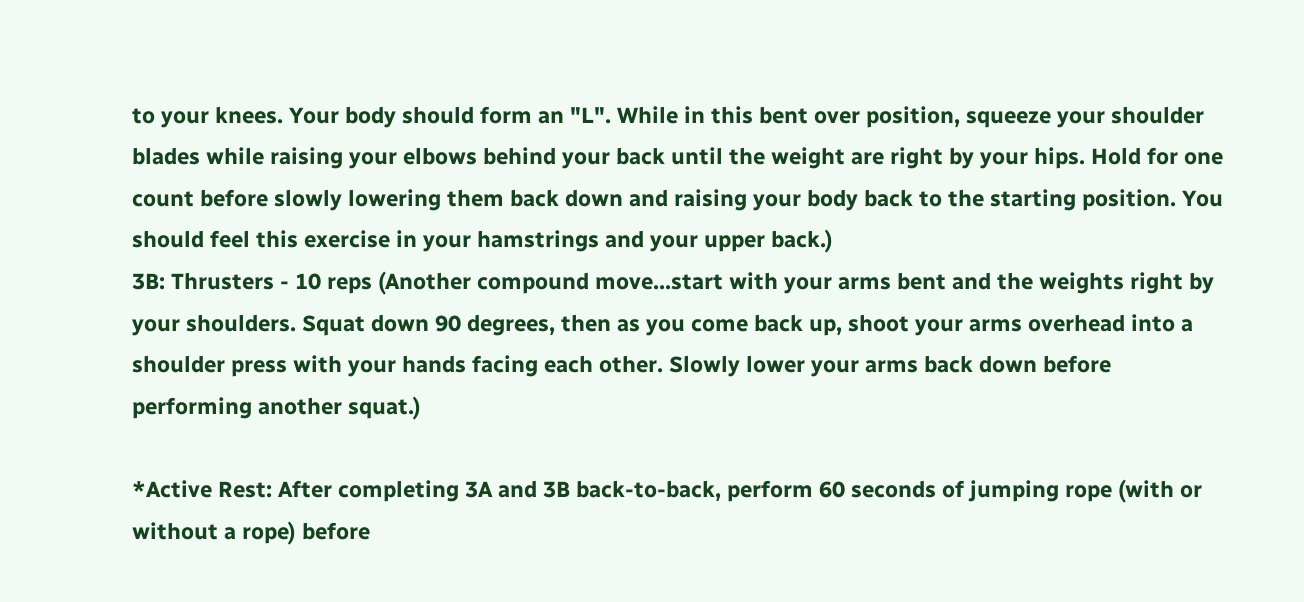to your knees. Your body should form an "L". While in this bent over position, squeeze your shoulder blades while raising your elbows behind your back until the weight are right by your hips. Hold for one count before slowly lowering them back down and raising your body back to the starting position. You should feel this exercise in your hamstrings and your upper back.)
3B: Thrusters - 10 reps (Another compound move...start with your arms bent and the weights right by your shoulders. Squat down 90 degrees, then as you come back up, shoot your arms overhead into a shoulder press with your hands facing each other. Slowly lower your arms back down before performing another squat.)

*Active Rest: After completing 3A and 3B back-to-back, perform 60 seconds of jumping rope (with or without a rope) before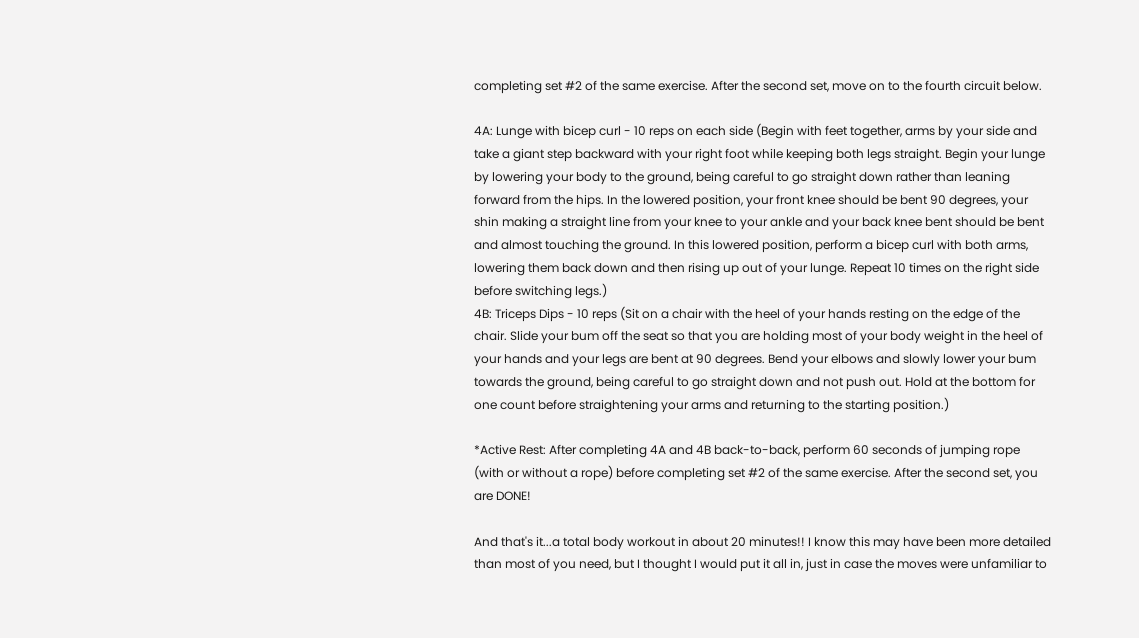completing set #2 of the same exercise. After the second set, move on to the fourth circuit below.

4A: Lunge with bicep curl - 10 reps on each side (Begin with feet together, arms by your side and take a giant step backward with your right foot while keeping both legs straight. Begin your lunge by lowering your body to the ground, being careful to go straight down rather than leaning forward from the hips. In the lowered position, your front knee should be bent 90 degrees, your shin making a straight line from your knee to your ankle and your back knee bent should be bent and almost touching the ground. In this lowered position, perform a bicep curl with both arms, lowering them back down and then rising up out of your lunge. Repeat 10 times on the right side before switching legs.)
4B: Triceps Dips - 10 reps (Sit on a chair with the heel of your hands resting on the edge of the chair. Slide your bum off the seat so that you are holding most of your body weight in the heel of your hands and your legs are bent at 90 degrees. Bend your elbows and slowly lower your bum towards the ground, being careful to go straight down and not push out. Hold at the bottom for one count before straightening your arms and returning to the starting position.)

*Active Rest: After completing 4A and 4B back-to-back, perform 60 seconds of jumping rope (with or without a rope) before completing set #2 of the same exercise. After the second set, you are DONE!

And that's it...a total body workout in about 20 minutes!! I know this may have been more detailed than most of you need, but I thought I would put it all in, just in case the moves were unfamiliar to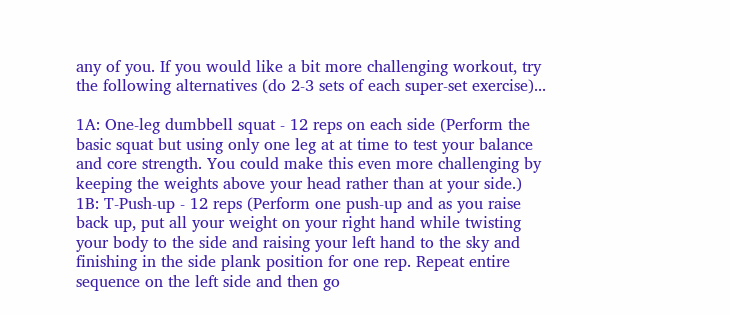any of you. If you would like a bit more challenging workout, try the following alternatives (do 2-3 sets of each super-set exercise)...

1A: One-leg dumbbell squat - 12 reps on each side (Perform the basic squat but using only one leg at at time to test your balance and core strength. You could make this even more challenging by keeping the weights above your head rather than at your side.)
1B: T-Push-up - 12 reps (Perform one push-up and as you raise back up, put all your weight on your right hand while twisting your body to the side and raising your left hand to the sky and finishing in the side plank position for one rep. Repeat entire sequence on the left side and then go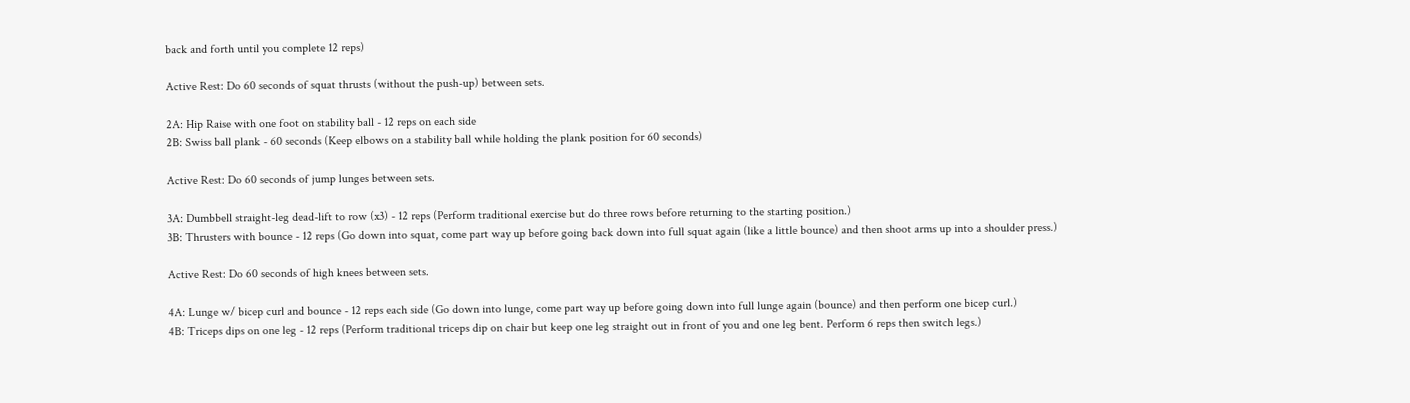back and forth until you complete 12 reps)

Active Rest: Do 60 seconds of squat thrusts (without the push-up) between sets.

2A: Hip Raise with one foot on stability ball - 12 reps on each side
2B: Swiss ball plank - 60 seconds (Keep elbows on a stability ball while holding the plank position for 60 seconds)

Active Rest: Do 60 seconds of jump lunges between sets.

3A: Dumbbell straight-leg dead-lift to row (x3) - 12 reps (Perform traditional exercise but do three rows before returning to the starting position.)
3B: Thrusters with bounce - 12 reps (Go down into squat, come part way up before going back down into full squat again (like a little bounce) and then shoot arms up into a shoulder press.)

Active Rest: Do 60 seconds of high knees between sets.

4A: Lunge w/ bicep curl and bounce - 12 reps each side (Go down into lunge, come part way up before going down into full lunge again (bounce) and then perform one bicep curl.)
4B: Triceps dips on one leg - 12 reps (Perform traditional triceps dip on chair but keep one leg straight out in front of you and one leg bent. Perform 6 reps then switch legs.)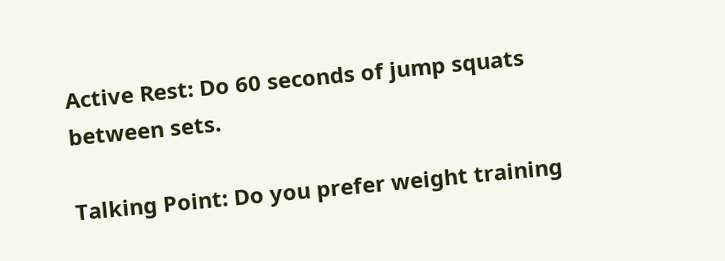Active Rest: Do 60 seconds of jump squats between sets.

Talking Point: Do you prefer weight training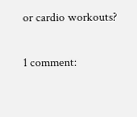or cardio workouts?

1 comment: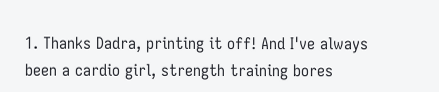1. Thanks Dadra, printing it off! And I've always been a cardio girl, strength training bores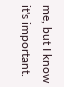me, but I know it's important.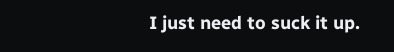I just need to suck it up.